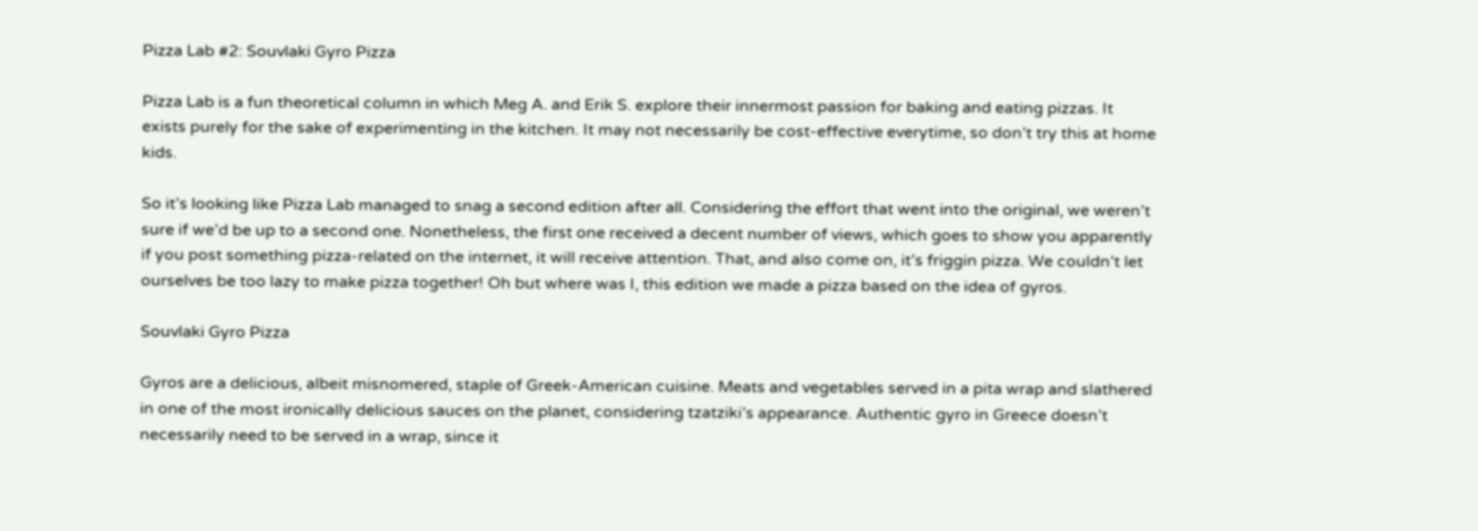Pizza Lab #2: Souvlaki Gyro Pizza

Pizza Lab is a fun theoretical column in which Meg A. and Erik S. explore their innermost passion for baking and eating pizzas. It exists purely for the sake of experimenting in the kitchen. It may not necessarily be cost-effective everytime, so don’t try this at home kids.

So it’s looking like Pizza Lab managed to snag a second edition after all. Considering the effort that went into the original, we weren’t sure if we’d be up to a second one. Nonetheless, the first one received a decent number of views, which goes to show you apparently if you post something pizza-related on the internet, it will receive attention. That, and also come on, it’s friggin pizza. We couldn’t let ourselves be too lazy to make pizza together! Oh but where was I, this edition we made a pizza based on the idea of gyros.

Souvlaki Gyro Pizza

Gyros are a delicious, albeit misnomered, staple of Greek-American cuisine. Meats and vegetables served in a pita wrap and slathered in one of the most ironically delicious sauces on the planet, considering tzatziki’s appearance. Authentic gyro in Greece doesn’t necessarily need to be served in a wrap, since it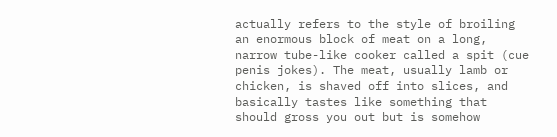actually refers to the style of broiling an enormous block of meat on a long, narrow tube-like cooker called a spit (cue penis jokes). The meat, usually lamb or chicken, is shaved off into slices, and basically tastes like something that should gross you out but is somehow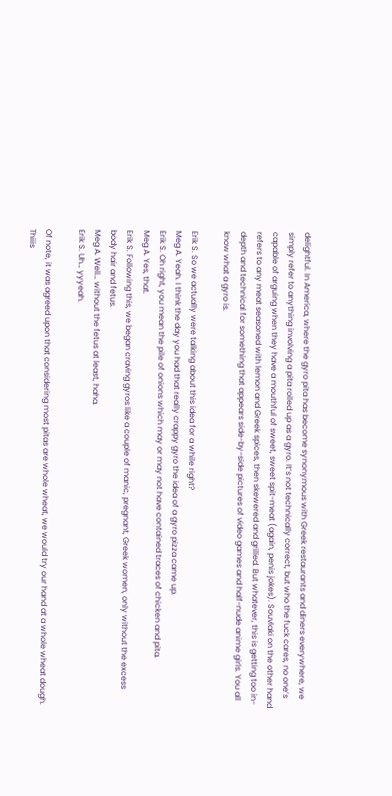delightful. In America, where the gyro pita has become synonymous with Greek restaurants and diners everywhere, we simply refer to anything involving a pita rolled up as a gyro. It’s not technically correct, but who the fuck cares, no one’s capable of arguing when they have a mouthful of sweet, sweet spit-meat (again, penis jokes). Souvlaki on the other hand refers to any meat seasoned with lemon and Greek spices, then skewered and grilled. But whatever, this is getting too in-depth and technical for something that appears side-by-side pictures of video games and half-nude anime girls. You all know what a gyro is.

Erik S. So we actually were talking about this idea for a while right?
Meg A. Yeah. I think the day you had that really crappy gyro the idea of a gyro pizza came up.
Erik S. Oh right, you mean the pile of onions which may or may not have contained traces of chicken and pita.
Meg A. Yes, that.
Erik S. Following this, we began craving gyros like a couple of manic, pregnant, Greek women, only without the excess body hair and fetus.
Meg A. Well… without the fetus at least, haha.
Erik S. Uh… yyyeah.

Of note, it was agreed upon that considering most pitas are whole wheat, we would try our hand at a whole wheat dough. Thiiis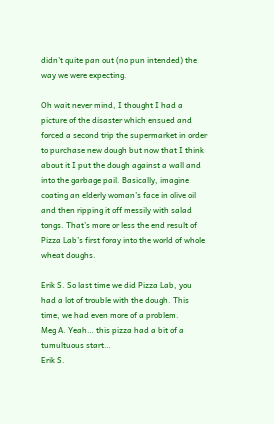didn’t quite pan out (no pun intended) the way we were expecting.

Oh wait never mind, I thought I had a picture of the disaster which ensued and forced a second trip the supermarket in order to purchase new dough but now that I think about it I put the dough against a wall and into the garbage pail. Basically, imagine coating an elderly woman’s face in olive oil and then ripping it off messily with salad tongs. That’s more or less the end result of Pizza Lab’s first foray into the world of whole wheat doughs.

Erik S. So last time we did Pizza Lab, you had a lot of trouble with the dough. This time, we had even more of a problem.
Meg A. Yeah… this pizza had a bit of a tumultuous start…
Erik S.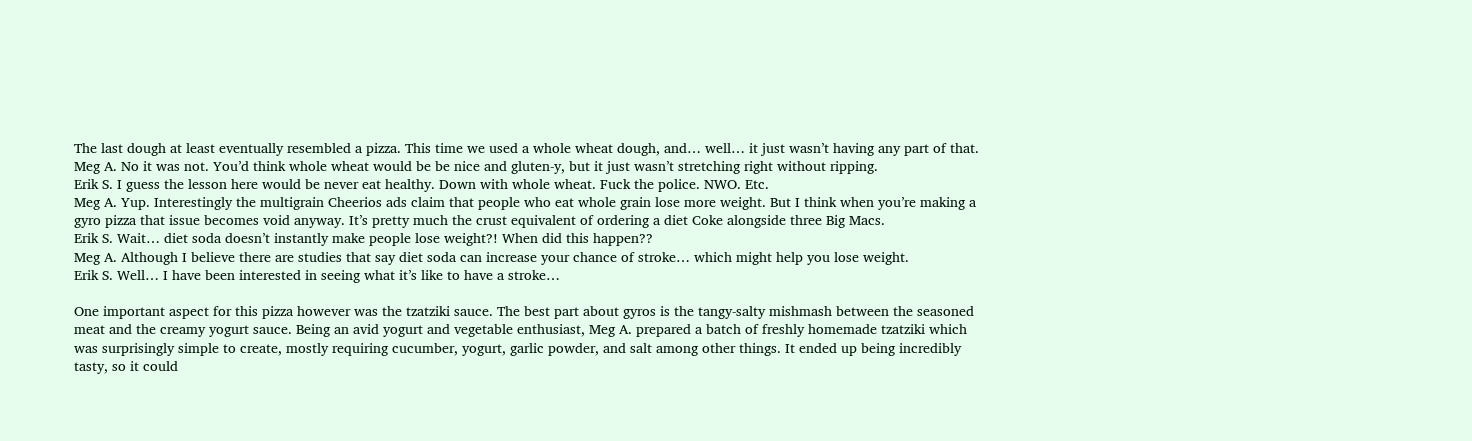The last dough at least eventually resembled a pizza. This time we used a whole wheat dough, and… well… it just wasn’t having any part of that.
Meg A. No it was not. You’d think whole wheat would be be nice and gluten-y, but it just wasn’t stretching right without ripping.
Erik S. I guess the lesson here would be never eat healthy. Down with whole wheat. Fuck the police. NWO. Etc.
Meg A. Yup. Interestingly the multigrain Cheerios ads claim that people who eat whole grain lose more weight. But I think when you’re making a gyro pizza that issue becomes void anyway. It’s pretty much the crust equivalent of ordering a diet Coke alongside three Big Macs.
Erik S. Wait… diet soda doesn’t instantly make people lose weight?! When did this happen??
Meg A. Although I believe there are studies that say diet soda can increase your chance of stroke… which might help you lose weight.
Erik S. Well… I have been interested in seeing what it’s like to have a stroke…

One important aspect for this pizza however was the tzatziki sauce. The best part about gyros is the tangy-salty mishmash between the seasoned meat and the creamy yogurt sauce. Being an avid yogurt and vegetable enthusiast, Meg A. prepared a batch of freshly homemade tzatziki which was surprisingly simple to create, mostly requiring cucumber, yogurt, garlic powder, and salt among other things. It ended up being incredibly tasty, so it could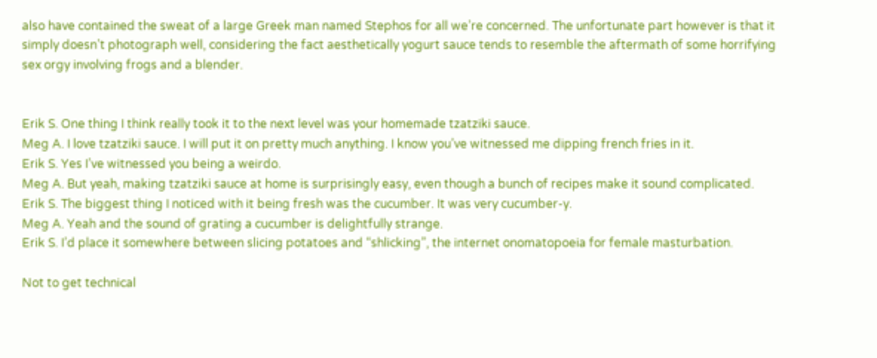also have contained the sweat of a large Greek man named Stephos for all we’re concerned. The unfortunate part however is that it simply doesn’t photograph well, considering the fact aesthetically yogurt sauce tends to resemble the aftermath of some horrifying sex orgy involving frogs and a blender.


Erik S. One thing I think really took it to the next level was your homemade tzatziki sauce.
Meg A. I love tzatziki sauce. I will put it on pretty much anything. I know you’ve witnessed me dipping french fries in it.
Erik S. Yes I’ve witnessed you being a weirdo.
Meg A. But yeah, making tzatziki sauce at home is surprisingly easy, even though a bunch of recipes make it sound complicated.
Erik S. The biggest thing I noticed with it being fresh was the cucumber. It was very cucumber-y.
Meg A. Yeah and the sound of grating a cucumber is delightfully strange.
Erik S. I’d place it somewhere between slicing potatoes and “shlicking”, the internet onomatopoeia for female masturbation.

Not to get technical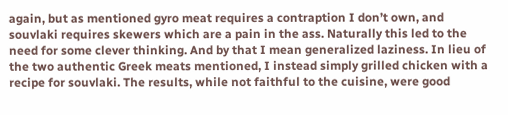again, but as mentioned gyro meat requires a contraption I don’t own, and souvlaki requires skewers which are a pain in the ass. Naturally this led to the need for some clever thinking. And by that I mean generalized laziness. In lieu of the two authentic Greek meats mentioned, I instead simply grilled chicken with a recipe for souvlaki. The results, while not faithful to the cuisine, were good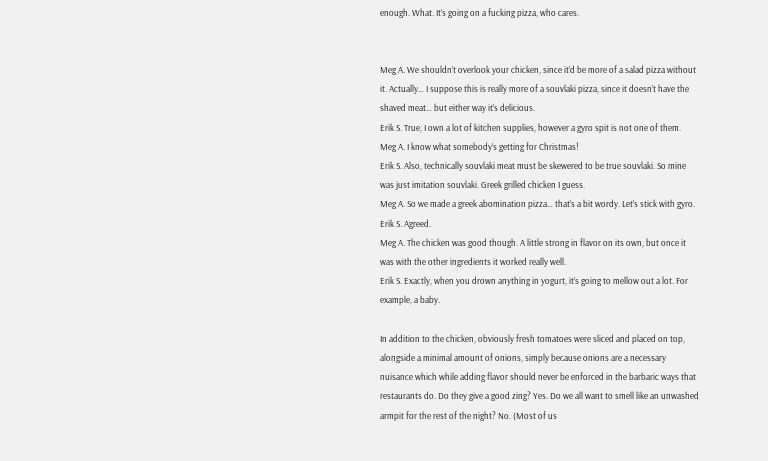enough. What. It’s going on a fucking pizza, who cares.


Meg A. We shouldn’t overlook your chicken, since it’d be more of a salad pizza without it. Actually… I suppose this is really more of a souvlaki pizza, since it doesn’t have the shaved meat… but either way it’s delicious.
Erik S. True, I own a lot of kitchen supplies, however a gyro spit is not one of them.
Meg A. I know what somebody’s getting for Christmas!
Erik S. Also, technically souvlaki meat must be skewered to be true souvlaki. So mine was just imitation souvlaki. Greek grilled chicken I guess.
Meg A. So we made a greek abomination pizza… that’s a bit wordy. Let’s stick with gyro.
Erik S. Agreed.
Meg A. The chicken was good though. A little strong in flavor on its own, but once it was with the other ingredients it worked really well.
Erik S. Exactly, when you drown anything in yogurt, it’s going to mellow out a lot. For example, a baby.

In addition to the chicken, obviously fresh tomatoes were sliced and placed on top, alongside a minimal amount of onions, simply because onions are a necessary nuisance which while adding flavor should never be enforced in the barbaric ways that restaurants do. Do they give a good zing? Yes. Do we all want to smell like an unwashed armpit for the rest of the night? No. (Most of us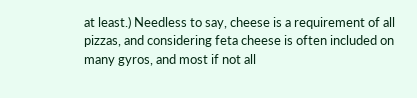at least.) Needless to say, cheese is a requirement of all pizzas, and considering feta cheese is often included on many gyros, and most if not all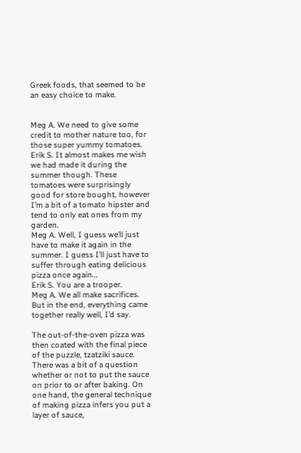Greek foods, that seemed to be an easy choice to make.


Meg A. We need to give some credit to mother nature too, for those super yummy tomatoes.
Erik S. It almost makes me wish we had made it during the summer though. These tomatoes were surprisingly good for store bought, however I’m a bit of a tomato hipster and tend to only eat ones from my garden.
Meg A. Well, I guess we’ll just have to make it again in the summer. I guess I’ll just have to suffer through eating delicious pizza once again…
Erik S. You are a trooper.
Meg A. We all make sacrifices. But in the end, everything came together really well, I’d say.

The out-of-the-oven pizza was then coated with the final piece of the puzzle, tzatziki sauce. There was a bit of a question whether or not to put the sauce on prior to or after baking. On one hand, the general technique of making pizza infers you put a layer of sauce,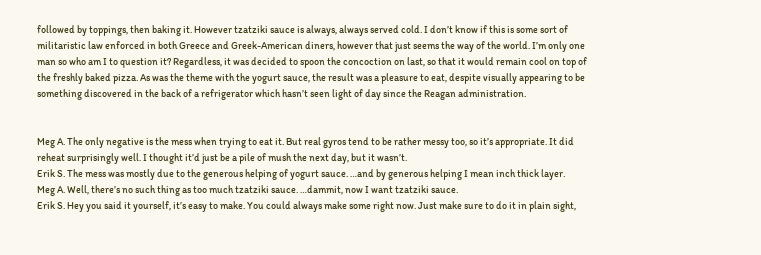followed by toppings, then baking it. However tzatziki sauce is always, always served cold. I don’t know if this is some sort of militaristic law enforced in both Greece and Greek-American diners, however that just seems the way of the world. I’m only one man so who am I to question it? Regardless, it was decided to spoon the concoction on last, so that it would remain cool on top of the freshly baked pizza. As was the theme with the yogurt sauce, the result was a pleasure to eat, despite visually appearing to be something discovered in the back of a refrigerator which hasn’t seen light of day since the Reagan administration.


Meg A. The only negative is the mess when trying to eat it. But real gyros tend to be rather messy too, so it’s appropriate. It did reheat surprisingly well. I thought it’d just be a pile of mush the next day, but it wasn’t.
Erik S. The mess was mostly due to the generous helping of yogurt sauce. …and by generous helping I mean inch thick layer.
Meg A. Well, there’s no such thing as too much tzatziki sauce. …dammit, now I want tzatziki sauce.
Erik S. Hey you said it yourself, it’s easy to make. You could always make some right now. Just make sure to do it in plain sight,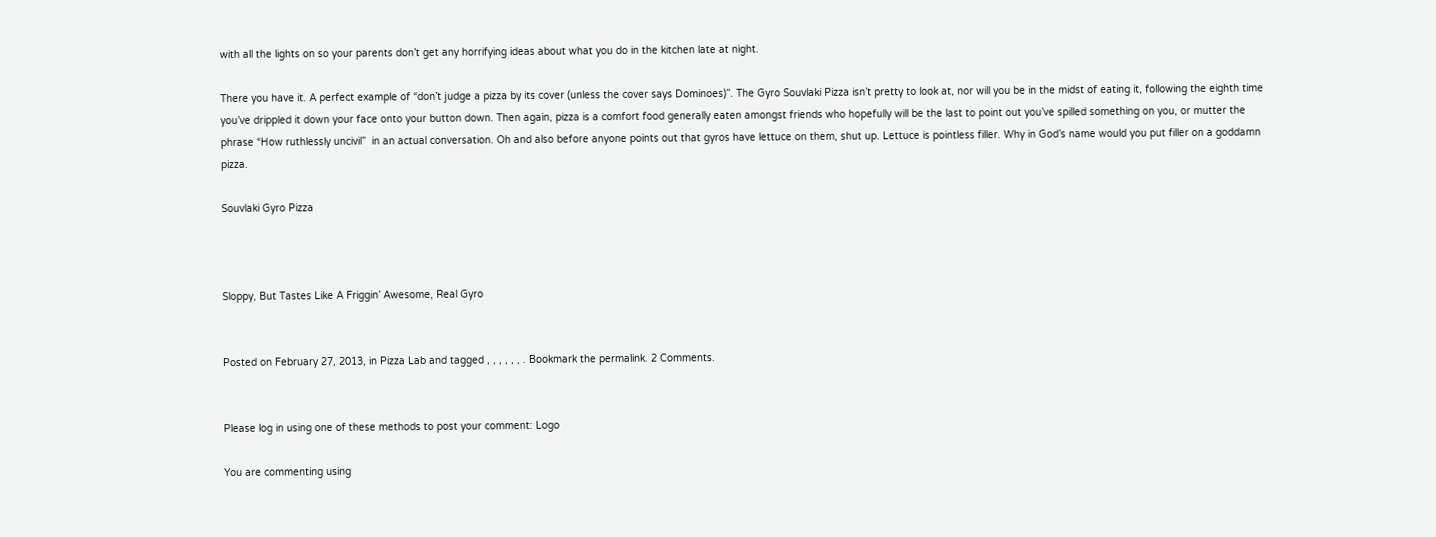with all the lights on so your parents don’t get any horrifying ideas about what you do in the kitchen late at night.

There you have it. A perfect example of “don’t judge a pizza by its cover (unless the cover says Dominoes)”. The Gyro Souvlaki Pizza isn’t pretty to look at, nor will you be in the midst of eating it, following the eighth time you’ve drippled it down your face onto your button down. Then again, pizza is a comfort food generally eaten amongst friends who hopefully will be the last to point out you’ve spilled something on you, or mutter the phrase “How ruthlessly uncivil”  in an actual conversation. Oh and also before anyone points out that gyros have lettuce on them, shut up. Lettuce is pointless filler. Why in God’s name would you put filler on a goddamn pizza.

Souvlaki Gyro Pizza



Sloppy, But Tastes Like A Friggin’ Awesome, Real Gyro


Posted on February 27, 2013, in Pizza Lab and tagged , , , , , , . Bookmark the permalink. 2 Comments.


Please log in using one of these methods to post your comment: Logo

You are commenting using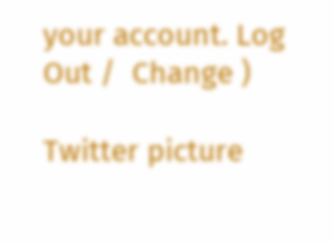your account. Log Out /  Change )

Twitter picture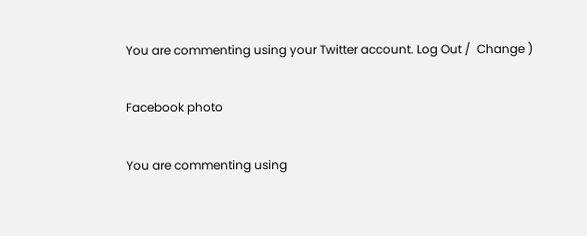You are commenting using your Twitter account. Log Out /  Change )

Facebook photo

You are commenting using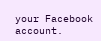your Facebook account.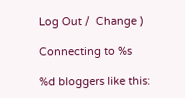Log Out /  Change )

Connecting to %s

%d bloggers like this: